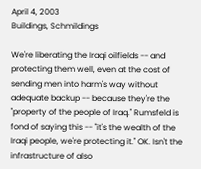April 4, 2003
Buildings, Schmildings

We're liberating the Iraqi oilfields -- and protecting them well, even at the cost of sending men into harm's way without adequate backup -- because they're the "property of the people of Iraq." Rumsfeld is fond of saying this -- "it's the wealth of the Iraqi people, we're protecting it." OK. Isn't the infrastructure of also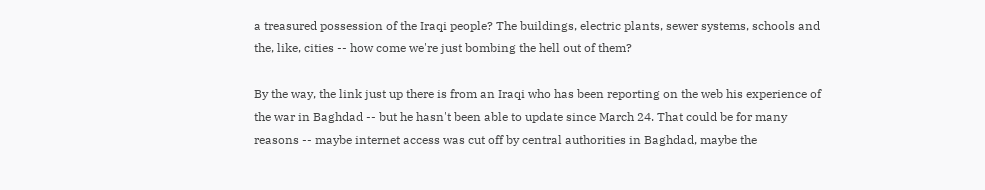a treasured possession of the Iraqi people? The buildings, electric plants, sewer systems, schools and the, like, cities -- how come we're just bombing the hell out of them?

By the way, the link just up there is from an Iraqi who has been reporting on the web his experience of the war in Baghdad -- but he hasn't been able to update since March 24. That could be for many reasons -- maybe internet access was cut off by central authorities in Baghdad, maybe the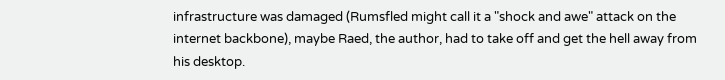infrastructure was damaged (Rumsfled might call it a "shock and awe" attack on the internet backbone), maybe Raed, the author, had to take off and get the hell away from his desktop.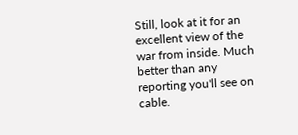Still, look at it for an excellent view of the war from inside. Much better than any reporting you'll see on cable.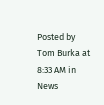Posted by Tom Burka at 8:33 AM in News